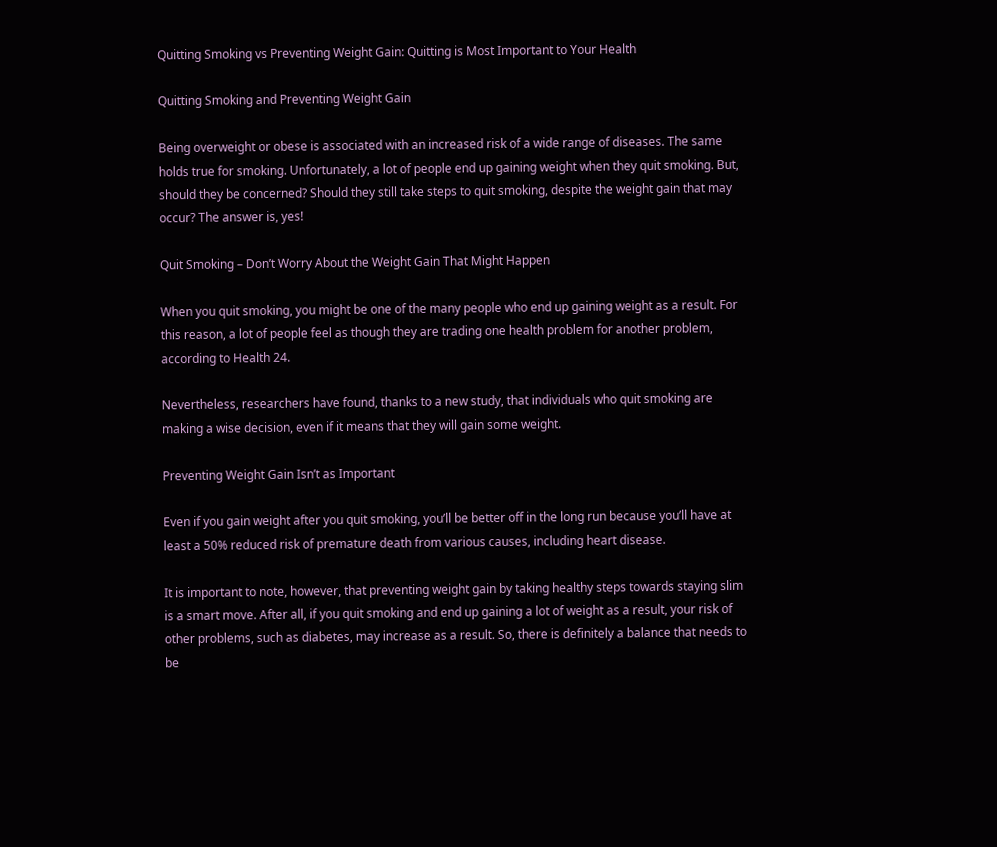Quitting Smoking vs Preventing Weight Gain: Quitting is Most Important to Your Health

Quitting Smoking and Preventing Weight Gain

Being overweight or obese is associated with an increased risk of a wide range of diseases. The same holds true for smoking. Unfortunately, a lot of people end up gaining weight when they quit smoking. But, should they be concerned? Should they still take steps to quit smoking, despite the weight gain that may occur? The answer is, yes!

Quit Smoking – Don’t Worry About the Weight Gain That Might Happen

When you quit smoking, you might be one of the many people who end up gaining weight as a result. For this reason, a lot of people feel as though they are trading one health problem for another problem, according to Health 24.

Nevertheless, researchers have found, thanks to a new study, that individuals who quit smoking are making a wise decision, even if it means that they will gain some weight.

Preventing Weight Gain Isn’t as Important

Even if you gain weight after you quit smoking, you’ll be better off in the long run because you’ll have at least a 50% reduced risk of premature death from various causes, including heart disease.

It is important to note, however, that preventing weight gain by taking healthy steps towards staying slim is a smart move. After all, if you quit smoking and end up gaining a lot of weight as a result, your risk of other problems, such as diabetes, may increase as a result. So, there is definitely a balance that needs to be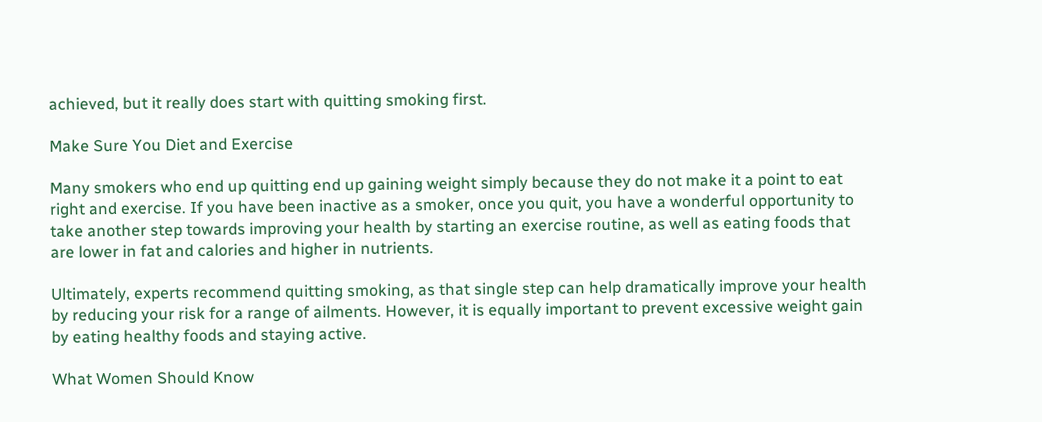achieved, but it really does start with quitting smoking first.

Make Sure You Diet and Exercise

Many smokers who end up quitting end up gaining weight simply because they do not make it a point to eat right and exercise. If you have been inactive as a smoker, once you quit, you have a wonderful opportunity to take another step towards improving your health by starting an exercise routine, as well as eating foods that are lower in fat and calories and higher in nutrients.

Ultimately, experts recommend quitting smoking, as that single step can help dramatically improve your health by reducing your risk for a range of ailments. However, it is equally important to prevent excessive weight gain by eating healthy foods and staying active.

What Women Should Know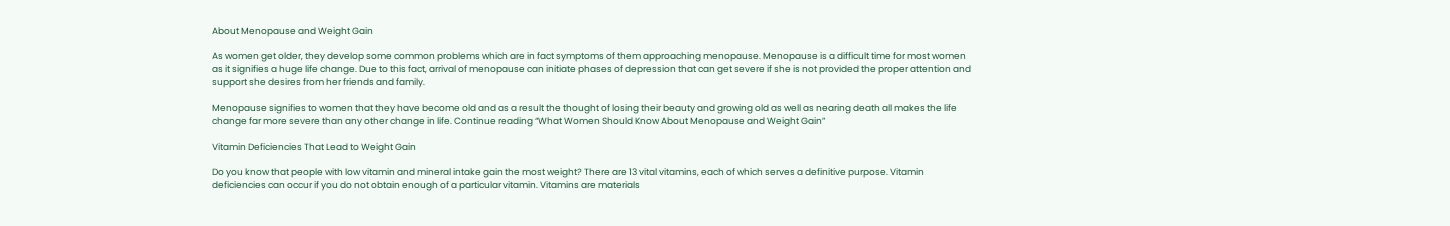About Menopause and Weight Gain

As women get older, they develop some common problems which are in fact symptoms of them approaching menopause. Menopause is a difficult time for most women as it signifies a huge life change. Due to this fact, arrival of menopause can initiate phases of depression that can get severe if she is not provided the proper attention and support she desires from her friends and family.

Menopause signifies to women that they have become old and as a result the thought of losing their beauty and growing old as well as nearing death all makes the life change far more severe than any other change in life. Continue reading “What Women Should Know About Menopause and Weight Gain”

Vitamin Deficiencies That Lead to Weight Gain

Do you know that people with low vitamin and mineral intake gain the most weight? There are 13 vital vitamins, each of which serves a definitive purpose. Vitamin deficiencies can occur if you do not obtain enough of a particular vitamin. Vitamins are materials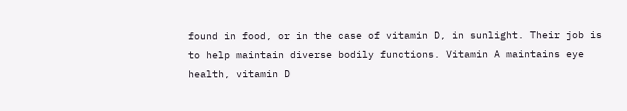found in food, or in the case of vitamin D, in sunlight. Their job is to help maintain diverse bodily functions. Vitamin A maintains eye health, vitamin D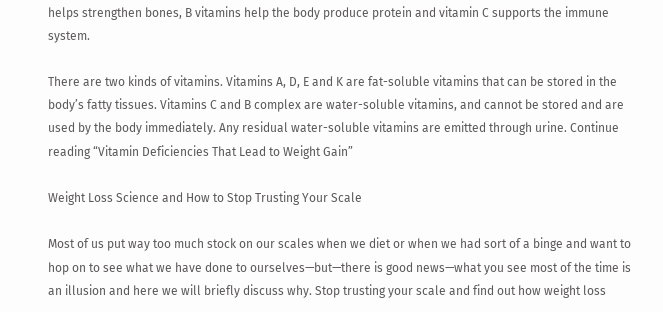helps strengthen bones, B vitamins help the body produce protein and vitamin C supports the immune system.

There are two kinds of vitamins. Vitamins A, D, E and K are fat-soluble vitamins that can be stored in the body’s fatty tissues. Vitamins C and B complex are water-soluble vitamins, and cannot be stored and are used by the body immediately. Any residual water-soluble vitamins are emitted through urine. Continue reading “Vitamin Deficiencies That Lead to Weight Gain”

Weight Loss Science and How to Stop Trusting Your Scale

Most of us put way too much stock on our scales when we diet or when we had sort of a binge and want to hop on to see what we have done to ourselves—but—there is good news—what you see most of the time is an illusion and here we will briefly discuss why. Stop trusting your scale and find out how weight loss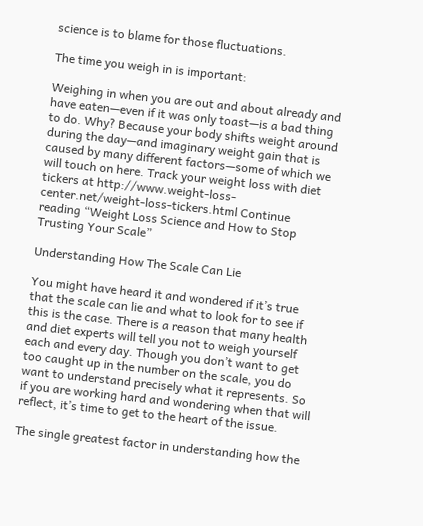science is to blame for those fluctuations.

The time you weigh in is important:

Weighing in when you are out and about already and have eaten—even if it was only toast—is a bad thing to do. Why? Because your body shifts weight around during the day—and imaginary weight gain that is caused by many different factors—some of which we will touch on here. Track your weight loss with diet tickers at http://www.weight-loss-center.net/weight-loss-tickers.html Continue reading “Weight Loss Science and How to Stop Trusting Your Scale”

Understanding How The Scale Can Lie

You might have heard it and wondered if it’s true that the scale can lie and what to look for to see if this is the case. There is a reason that many health and diet experts will tell you not to weigh yourself each and every day. Though you don’t want to get too caught up in the number on the scale, you do want to understand precisely what it represents. So if you are working hard and wondering when that will reflect, it’s time to get to the heart of the issue.

The single greatest factor in understanding how the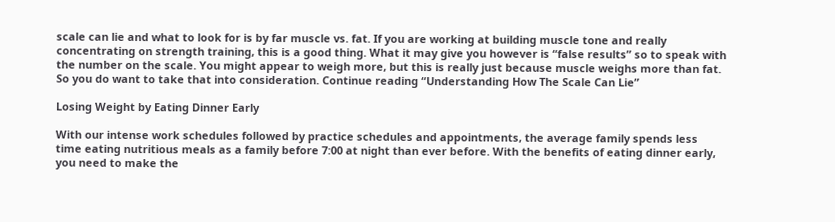scale can lie and what to look for is by far muscle vs. fat. If you are working at building muscle tone and really concentrating on strength training, this is a good thing. What it may give you however is “false results” so to speak with the number on the scale. You might appear to weigh more, but this is really just because muscle weighs more than fat. So you do want to take that into consideration. Continue reading “Understanding How The Scale Can Lie”

Losing Weight by Eating Dinner Early

With our intense work schedules followed by practice schedules and appointments, the average family spends less time eating nutritious meals as a family before 7:00 at night than ever before. With the benefits of eating dinner early, you need to make the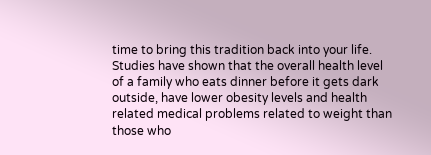time to bring this tradition back into your life. Studies have shown that the overall health level of a family who eats dinner before it gets dark outside, have lower obesity levels and health related medical problems related to weight than those who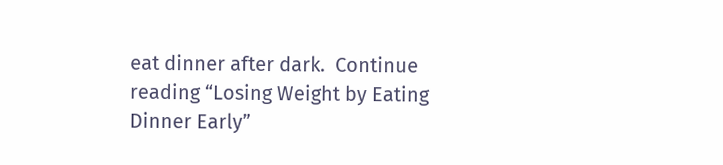eat dinner after dark.  Continue reading “Losing Weight by Eating Dinner Early”